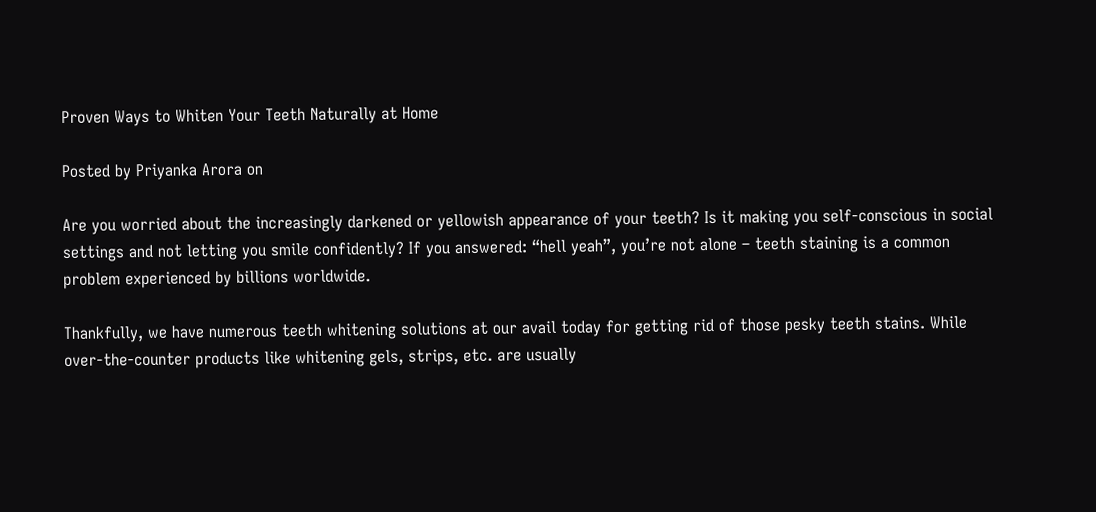Proven Ways to Whiten Your Teeth Naturally at Home

Posted by Priyanka Arora on

Are you worried about the increasingly darkened or yellowish appearance of your teeth? Is it making you self-conscious in social settings and not letting you smile confidently? If you answered: “hell yeah”, you’re not alone – teeth staining is a common problem experienced by billions worldwide.

Thankfully, we have numerous teeth whitening solutions at our avail today for getting rid of those pesky teeth stains. While over-the-counter products like whitening gels, strips, etc. are usually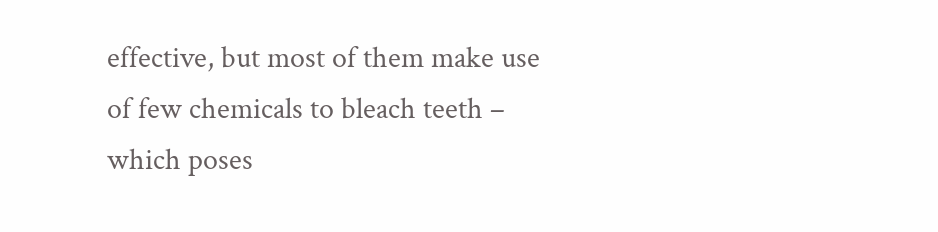effective, but most of them make use of few chemicals to bleach teeth – which poses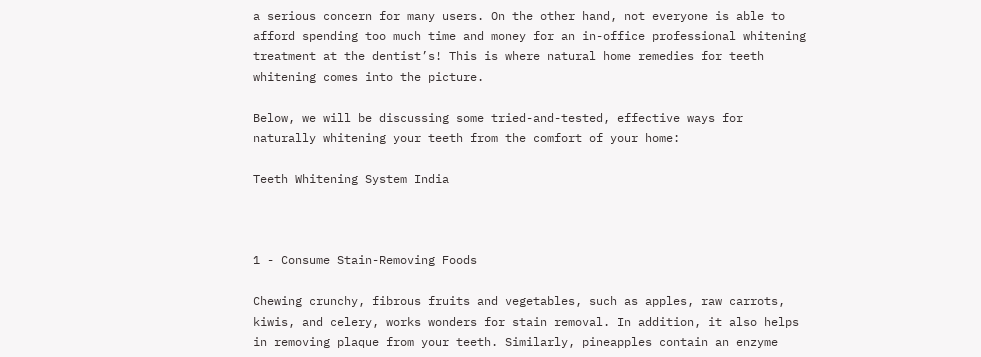a serious concern for many users. On the other hand, not everyone is able to afford spending too much time and money for an in-office professional whitening treatment at the dentist’s! This is where natural home remedies for teeth whitening comes into the picture.

Below, we will be discussing some tried-and-tested, effective ways for naturally whitening your teeth from the comfort of your home:

Teeth Whitening System India



1 - Consume Stain-Removing Foods

Chewing crunchy, fibrous fruits and vegetables, such as apples, raw carrots, kiwis, and celery, works wonders for stain removal. In addition, it also helps in removing plaque from your teeth. Similarly, pineapples contain an enzyme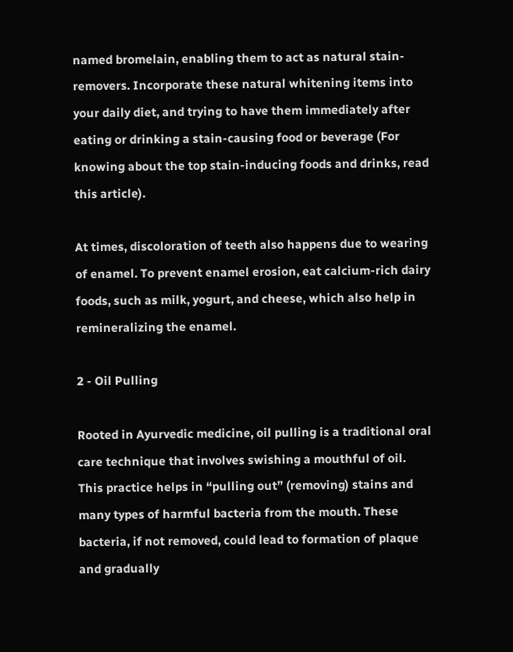named bromelain, enabling them to act as natural stain-removers. Incorporate these natural whitening items into your daily diet, and trying to have them immediately after eating or drinking a stain-causing food or beverage (For knowing about the top stain-inducing foods and drinks, read this article).

At times, discoloration of teeth also happens due to wearing of enamel. To prevent enamel erosion, eat calcium-rich dairy foods, such as milk, yogurt, and cheese, which also help in remineralizing the enamel.

2 - Oil Pulling

Rooted in Ayurvedic medicine, oil pulling is a traditional oral care technique that involves swishing a mouthful of oil. This practice helps in “pulling out” (removing) stains and many types of harmful bacteria from the mouth. These bacteria, if not removed, could lead to formation of plaque and gradually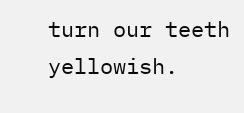turn our teeth yellowish.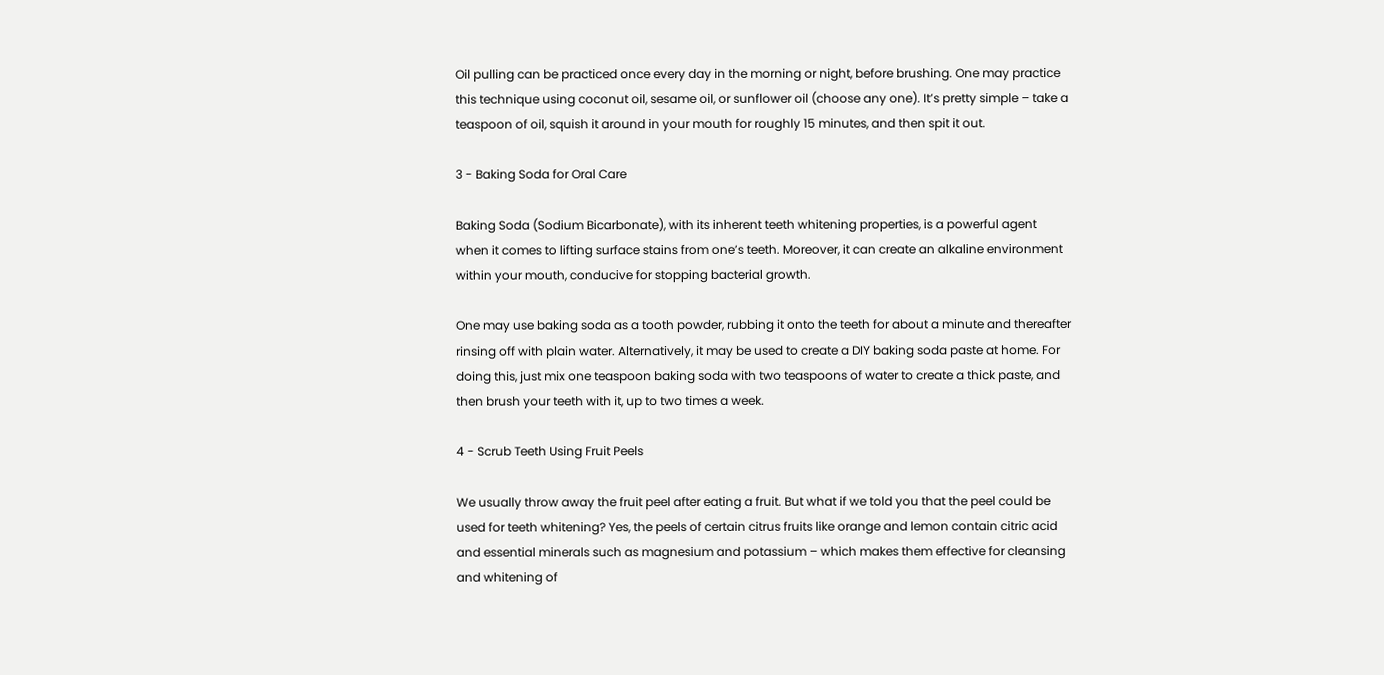Oil pulling can be practiced once every day in the morning or night, before brushing. One may practice this technique using coconut oil, sesame oil, or sunflower oil (choose any one). It’s pretty simple – take a teaspoon of oil, squish it around in your mouth for roughly 15 minutes, and then spit it out.

3 - Baking Soda for Oral Care

Baking Soda (Sodium Bicarbonate), with its inherent teeth whitening properties, is a powerful agent when it comes to lifting surface stains from one’s teeth. Moreover, it can create an alkaline environment within your mouth, conducive for stopping bacterial growth.

One may use baking soda as a tooth powder, rubbing it onto the teeth for about a minute and thereafter rinsing off with plain water. Alternatively, it may be used to create a DIY baking soda paste at home. For doing this, just mix one teaspoon baking soda with two teaspoons of water to create a thick paste, and then brush your teeth with it, up to two times a week.

4 - Scrub Teeth Using Fruit Peels

We usually throw away the fruit peel after eating a fruit. But what if we told you that the peel could be used for teeth whitening? Yes, the peels of certain citrus fruits like orange and lemon contain citric acid and essential minerals such as magnesium and potassium – which makes them effective for cleansing and whitening of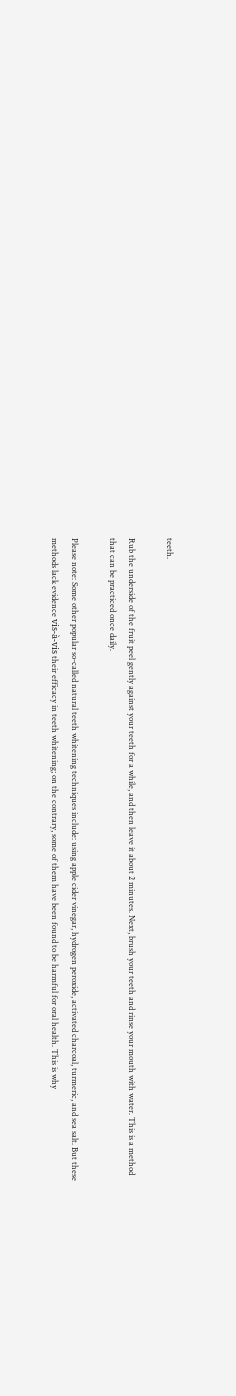teeth.

Rub the underside of the fruit peel gently against your teeth for a while, and then leave it about 2 minutes. Next, brush your teeth and rinse your mouth with water. This is a method that can be practiced once daily.

Please note: Some other popular so-called natural teeth whitening techniques include: using apple cider vinegar, hydrogen peroxide, activated charcoal, turmeric, and sea salt. But these methods lack evidence vis-à-vis their efficacy in teeth whitening; on the contrary, some of them have been found to be harmful for oral health. This is why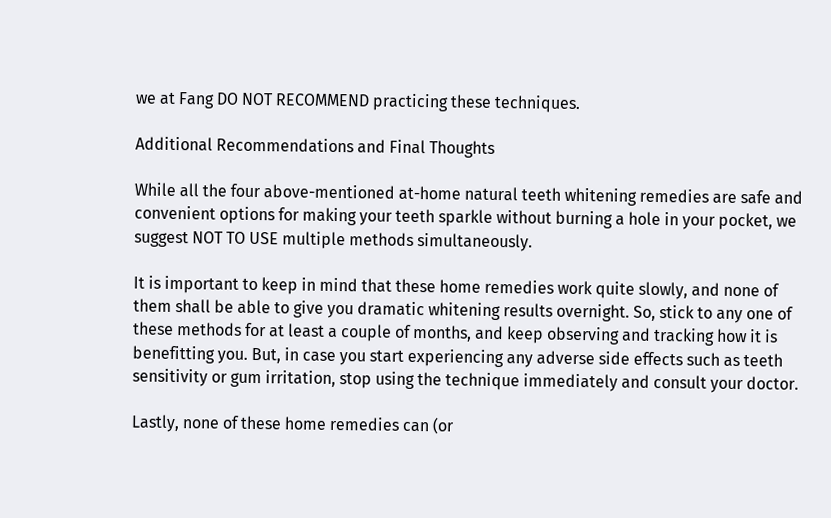we at Fang DO NOT RECOMMEND practicing these techniques.

Additional Recommendations and Final Thoughts

While all the four above-mentioned at-home natural teeth whitening remedies are safe and convenient options for making your teeth sparkle without burning a hole in your pocket, we suggest NOT TO USE multiple methods simultaneously.

It is important to keep in mind that these home remedies work quite slowly, and none of them shall be able to give you dramatic whitening results overnight. So, stick to any one of these methods for at least a couple of months, and keep observing and tracking how it is benefitting you. But, in case you start experiencing any adverse side effects such as teeth sensitivity or gum irritation, stop using the technique immediately and consult your doctor.

Lastly, none of these home remedies can (or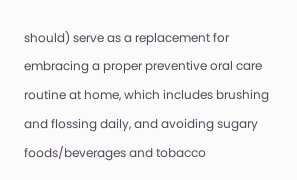should) serve as a replacement for embracing a proper preventive oral care routine at home, which includes brushing and flossing daily, and avoiding sugary foods/beverages and tobacco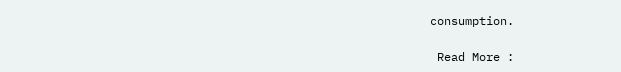consumption.

 Read More :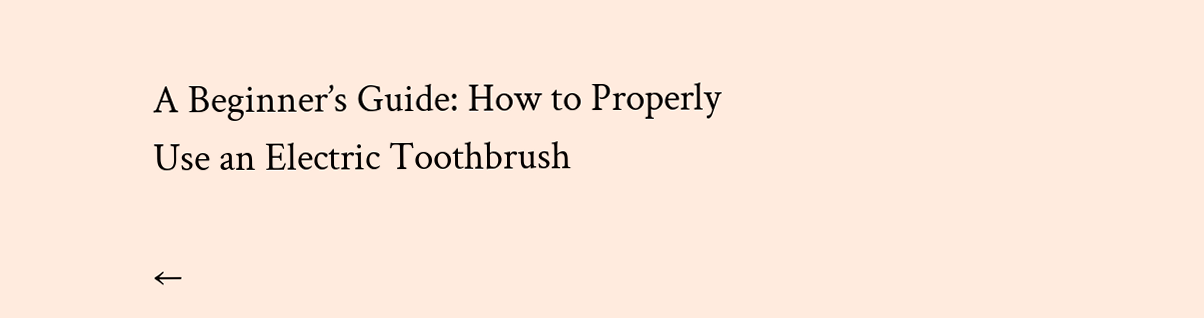A Beginner’s Guide: How to Properly Use an Electric Toothbrush

←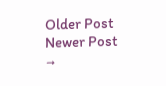Older Post Newer Post →